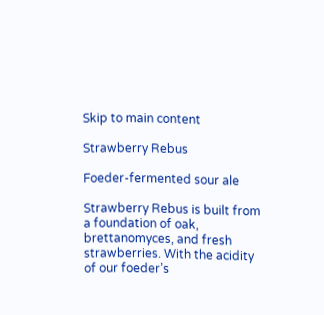Skip to main content

Strawberry Rebus

Foeder-fermented sour ale

Strawberry Rebus is built from a foundation of oak, brettanomyces, and fresh strawberries. With the acidity of our foeder’s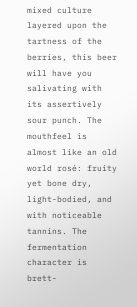mixed culture layered upon the tartness of the berries, this beer will have you salivating with its assertively sour punch. The mouthfeel is almost like an old world rosé: fruity yet bone dry, light-bodied, and with noticeable tannins. The fermentation character is brett-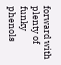forward with plenty of funky phenols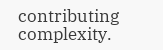contributing complexity.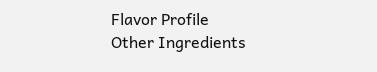Flavor Profile
Other Ingredients